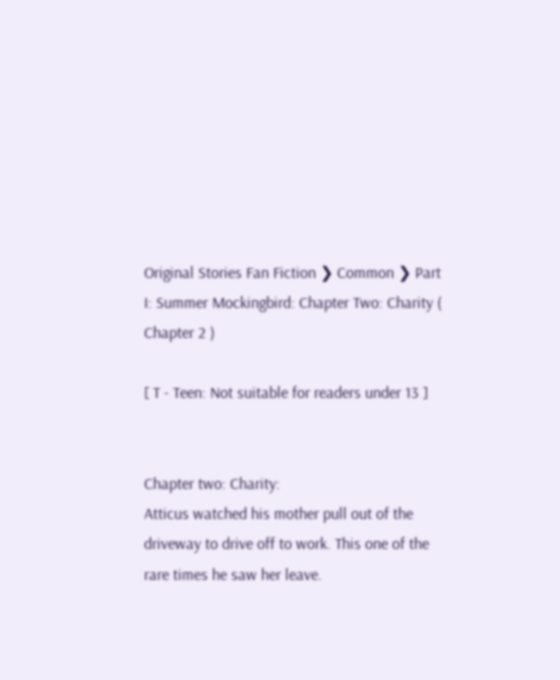Original Stories Fan Fiction ❯ Common ❯ Part I: Summer Mockingbird: Chapter Two: Charity ( Chapter 2 )

[ T - Teen: Not suitable for readers under 13 ]


Chapter two: Charity:
Atticus watched his mother pull out of the driveway to drive off to work. This one of the rare times he saw her leave.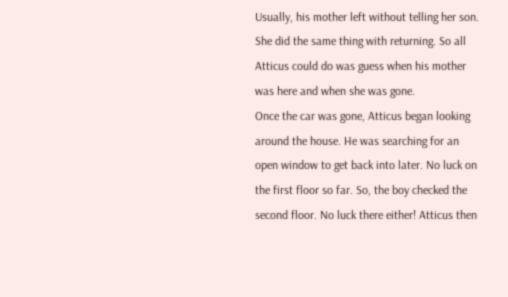Usually, his mother left without telling her son. She did the same thing with returning. So all Atticus could do was guess when his mother was here and when she was gone.
Once the car was gone, Atticus began looking around the house. He was searching for an open window to get back into later. No luck on the first floor so far. So, the boy checked the second floor. No luck there either! Atticus then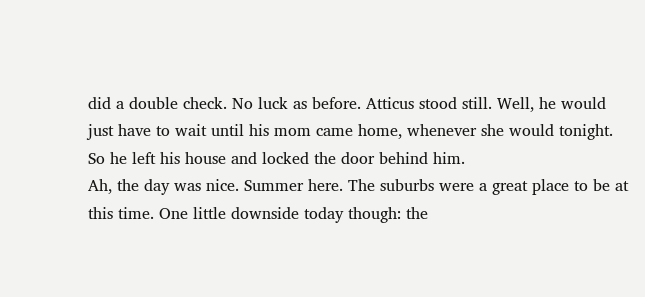did a double check. No luck as before. Atticus stood still. Well, he would just have to wait until his mom came home, whenever she would tonight. So he left his house and locked the door behind him.
Ah, the day was nice. Summer here. The suburbs were a great place to be at this time. One little downside today though: the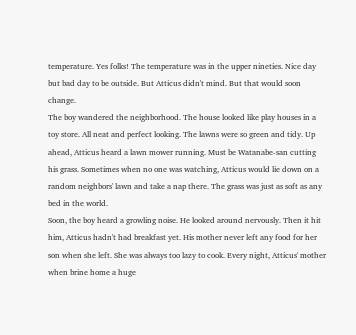temperature. Yes folks! The temperature was in the upper nineties. Nice day but bad day to be outside. But Atticus didn't mind. But that would soon change.
The boy wandered the neighborhood. The house looked like play houses in a toy store. All neat and perfect looking. The lawns were so green and tidy. Up ahead, Atticus heard a lawn mower running. Must be Watanabe-san cutting his grass. Sometimes when no one was watching, Atticus would lie down on a random neighbors' lawn and take a nap there. The grass was just as soft as any bed in the world.
Soon, the boy heard a growling noise. He looked around nervously. Then it hit him, Atticus hadn't had breakfast yet. His mother never left any food for her son when she left. She was always too lazy to cook. Every night, Atticus' mother when brine home a huge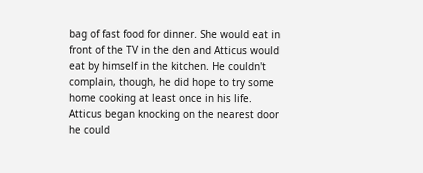bag of fast food for dinner. She would eat in front of the TV in the den and Atticus would eat by himself in the kitchen. He couldn't complain, though, he did hope to try some home cooking at least once in his life.
Atticus began knocking on the nearest door he could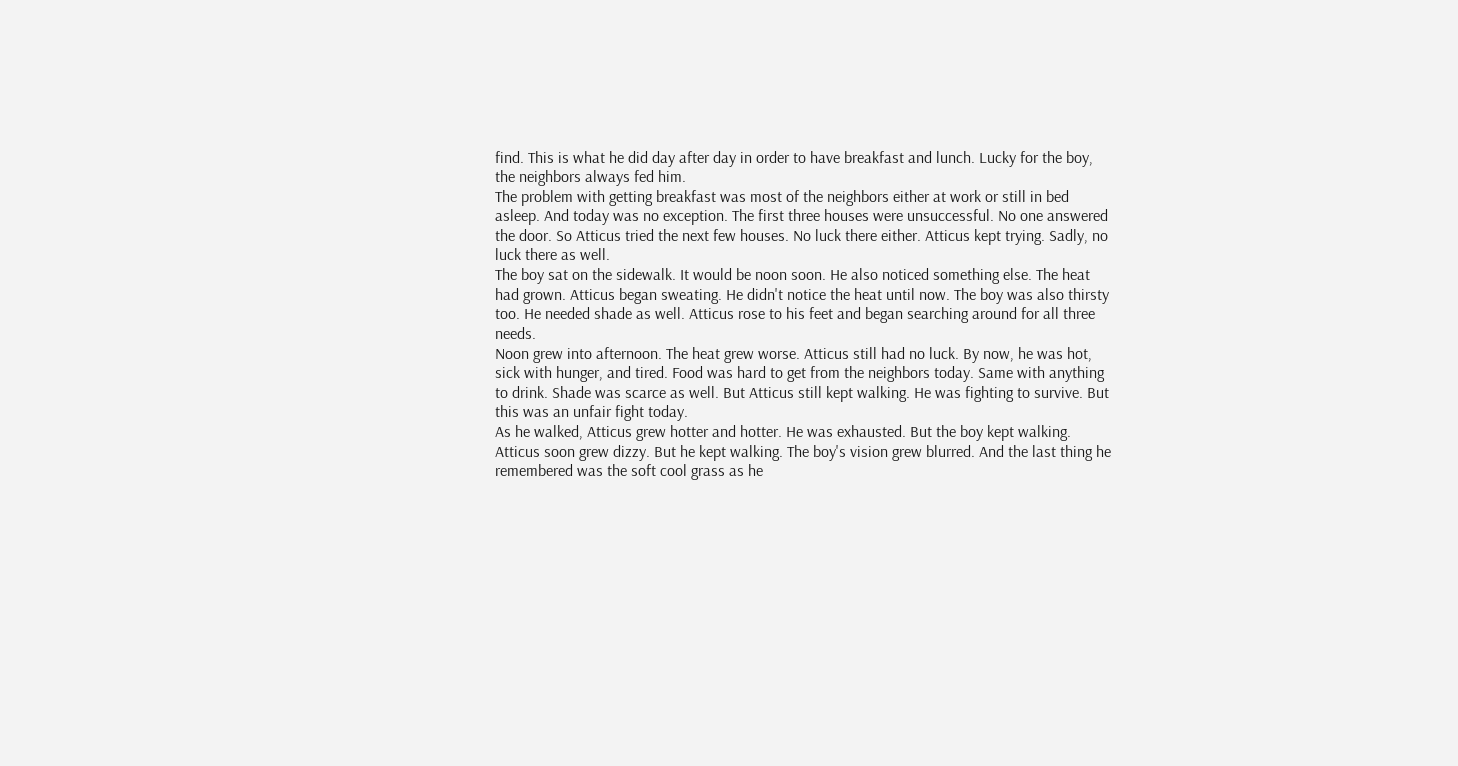find. This is what he did day after day in order to have breakfast and lunch. Lucky for the boy, the neighbors always fed him.
The problem with getting breakfast was most of the neighbors either at work or still in bed asleep. And today was no exception. The first three houses were unsuccessful. No one answered the door. So Atticus tried the next few houses. No luck there either. Atticus kept trying. Sadly, no luck there as well.
The boy sat on the sidewalk. It would be noon soon. He also noticed something else. The heat had grown. Atticus began sweating. He didn't notice the heat until now. The boy was also thirsty too. He needed shade as well. Atticus rose to his feet and began searching around for all three needs.
Noon grew into afternoon. The heat grew worse. Atticus still had no luck. By now, he was hot, sick with hunger, and tired. Food was hard to get from the neighbors today. Same with anything to drink. Shade was scarce as well. But Atticus still kept walking. He was fighting to survive. But this was an unfair fight today.
As he walked, Atticus grew hotter and hotter. He was exhausted. But the boy kept walking. Atticus soon grew dizzy. But he kept walking. The boy's vision grew blurred. And the last thing he remembered was the soft cool grass as he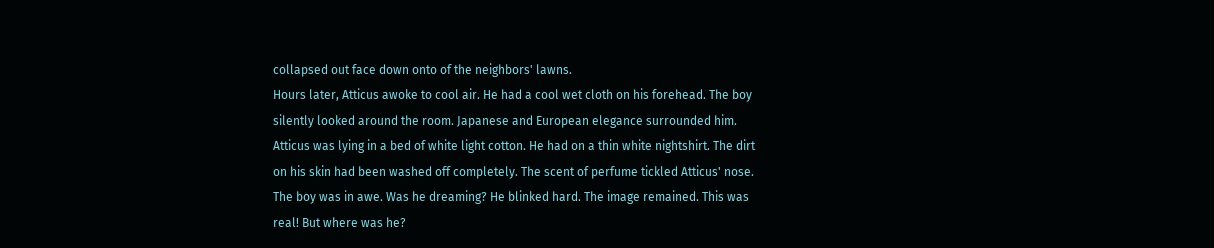collapsed out face down onto of the neighbors' lawns.
Hours later, Atticus awoke to cool air. He had a cool wet cloth on his forehead. The boy silently looked around the room. Japanese and European elegance surrounded him. Atticus was lying in a bed of white light cotton. He had on a thin white nightshirt. The dirt on his skin had been washed off completely. The scent of perfume tickled Atticus' nose. The boy was in awe. Was he dreaming? He blinked hard. The image remained. This was real! But where was he?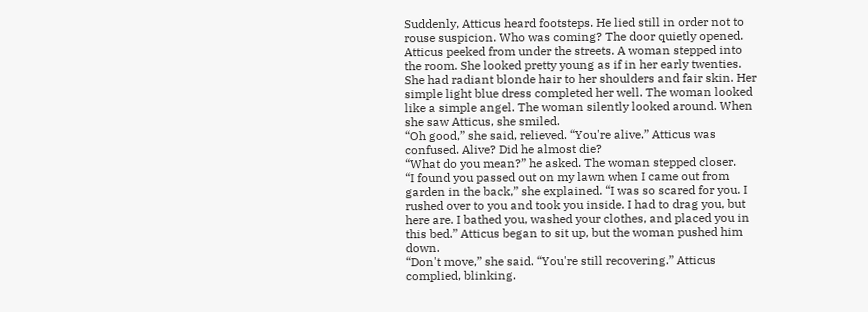Suddenly, Atticus heard footsteps. He lied still in order not to rouse suspicion. Who was coming? The door quietly opened. Atticus peeked from under the streets. A woman stepped into the room. She looked pretty young as if in her early twenties. She had radiant blonde hair to her shoulders and fair skin. Her simple light blue dress completed her well. The woman looked like a simple angel. The woman silently looked around. When she saw Atticus, she smiled.
“Oh good,” she said, relieved. “You're alive.” Atticus was confused. Alive? Did he almost die?
“What do you mean?” he asked. The woman stepped closer.
“I found you passed out on my lawn when I came out from garden in the back,” she explained. “I was so scared for you. I rushed over to you and took you inside. I had to drag you, but here are. I bathed you, washed your clothes, and placed you in this bed.” Atticus began to sit up, but the woman pushed him down.
“Don't move,” she said. “You're still recovering.” Atticus complied, blinking.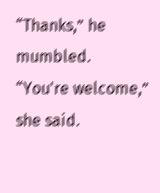“Thanks,” he mumbled.
“You're welcome,” she said.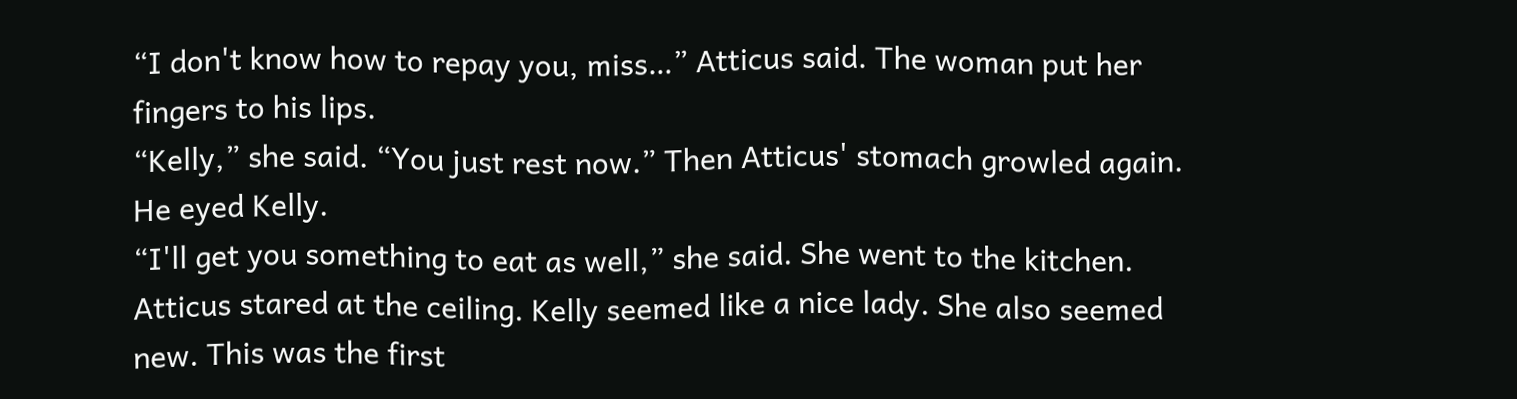“I don't know how to repay you, miss…” Atticus said. The woman put her fingers to his lips.
“Kelly,” she said. “You just rest now.” Then Atticus' stomach growled again. He eyed Kelly.
“I'll get you something to eat as well,” she said. She went to the kitchen. Atticus stared at the ceiling. Kelly seemed like a nice lady. She also seemed new. This was the first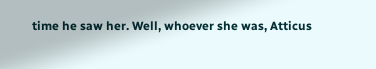time he saw her. Well, whoever she was, Atticus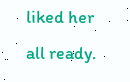liked her all ready.